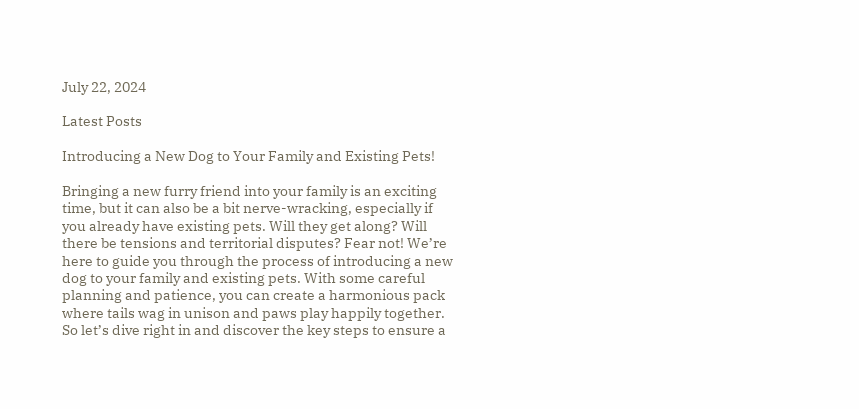July 22, 2024

Latest Posts

Introducing a New Dog to Your Family and Existing Pets!

Bringing a new furry friend into your family is an exciting time, but it can also be a bit nerve-wracking, especially if you already have existing pets. Will they get along? Will there be tensions and territorial disputes? Fear not! We’re here to guide you through the process of introducing a new dog to your family and existing pets. With some careful planning and patience, you can create a harmonious pack where tails wag in unison and paws play happily together. So let’s dive right in and discover the key steps to ensure a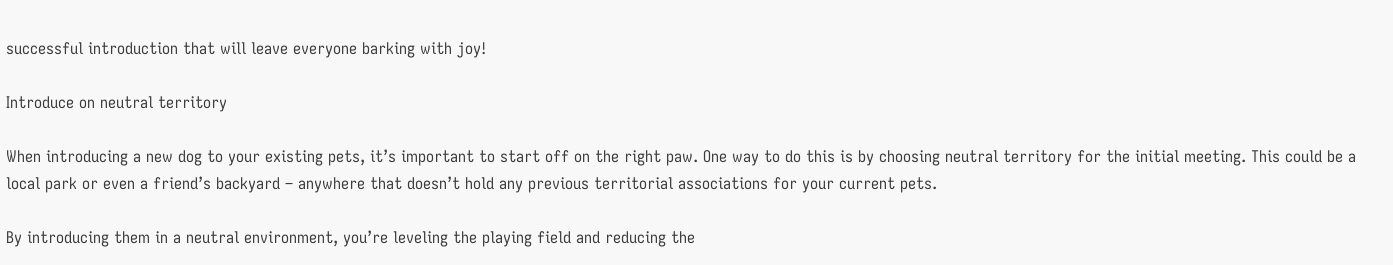successful introduction that will leave everyone barking with joy!

Introduce on neutral territory

When introducing a new dog to your existing pets, it’s important to start off on the right paw. One way to do this is by choosing neutral territory for the initial meeting. This could be a local park or even a friend’s backyard – anywhere that doesn’t hold any previous territorial associations for your current pets.

By introducing them in a neutral environment, you’re leveling the playing field and reducing the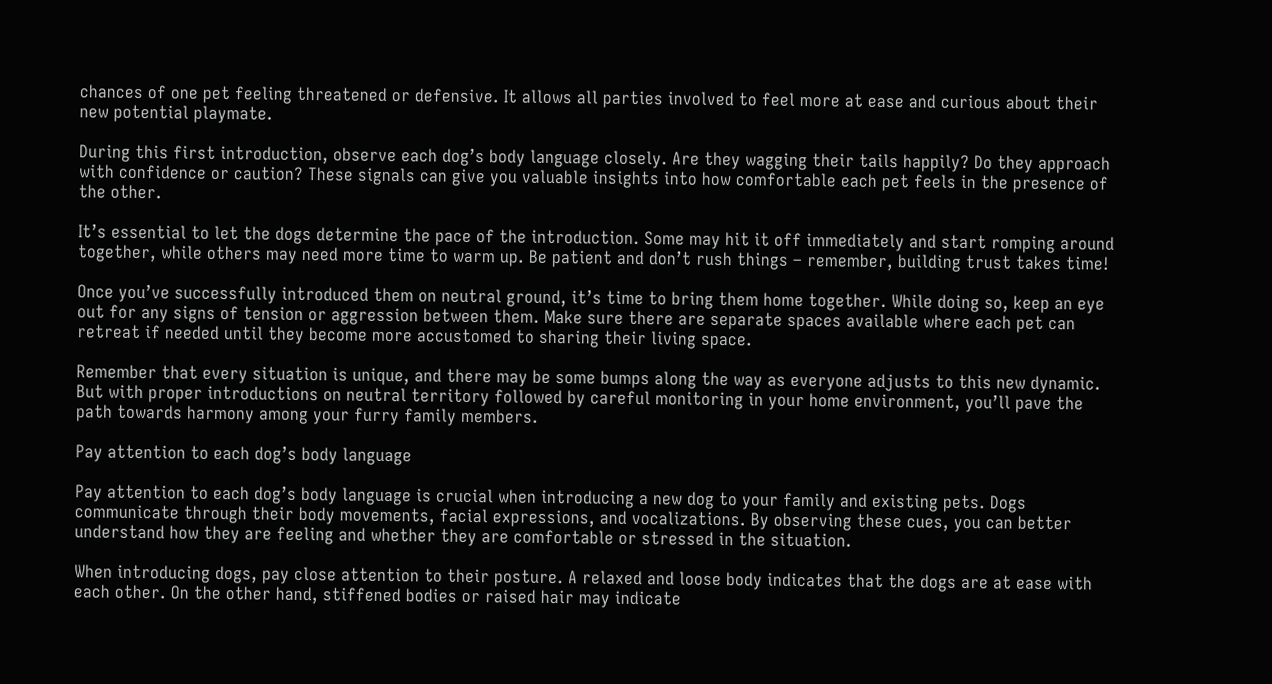chances of one pet feeling threatened or defensive. It allows all parties involved to feel more at ease and curious about their new potential playmate.

During this first introduction, observe each dog’s body language closely. Are they wagging their tails happily? Do they approach with confidence or caution? These signals can give you valuable insights into how comfortable each pet feels in the presence of the other.

It’s essential to let the dogs determine the pace of the introduction. Some may hit it off immediately and start romping around together, while others may need more time to warm up. Be patient and don’t rush things – remember, building trust takes time!

Once you’ve successfully introduced them on neutral ground, it’s time to bring them home together. While doing so, keep an eye out for any signs of tension or aggression between them. Make sure there are separate spaces available where each pet can retreat if needed until they become more accustomed to sharing their living space.

Remember that every situation is unique, and there may be some bumps along the way as everyone adjusts to this new dynamic. But with proper introductions on neutral territory followed by careful monitoring in your home environment, you’ll pave the path towards harmony among your furry family members.

Pay attention to each dog’s body language

Pay attention to each dog’s body language is crucial when introducing a new dog to your family and existing pets. Dogs communicate through their body movements, facial expressions, and vocalizations. By observing these cues, you can better understand how they are feeling and whether they are comfortable or stressed in the situation.

When introducing dogs, pay close attention to their posture. A relaxed and loose body indicates that the dogs are at ease with each other. On the other hand, stiffened bodies or raised hair may indicate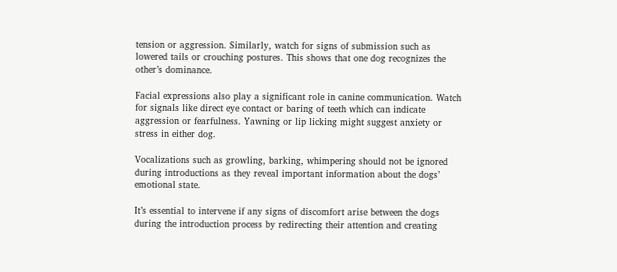tension or aggression. Similarly, watch for signs of submission such as lowered tails or crouching postures. This shows that one dog recognizes the other’s dominance.

Facial expressions also play a significant role in canine communication. Watch for signals like direct eye contact or baring of teeth which can indicate aggression or fearfulness. Yawning or lip licking might suggest anxiety or stress in either dog.

Vocalizations such as growling, barking, whimpering should not be ignored during introductions as they reveal important information about the dogs’ emotional state.

It’s essential to intervene if any signs of discomfort arise between the dogs during the introduction process by redirecting their attention and creating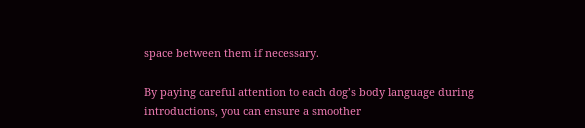space between them if necessary.

By paying careful attention to each dog’s body language during introductions, you can ensure a smoother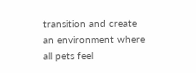transition and create an environment where all pets feel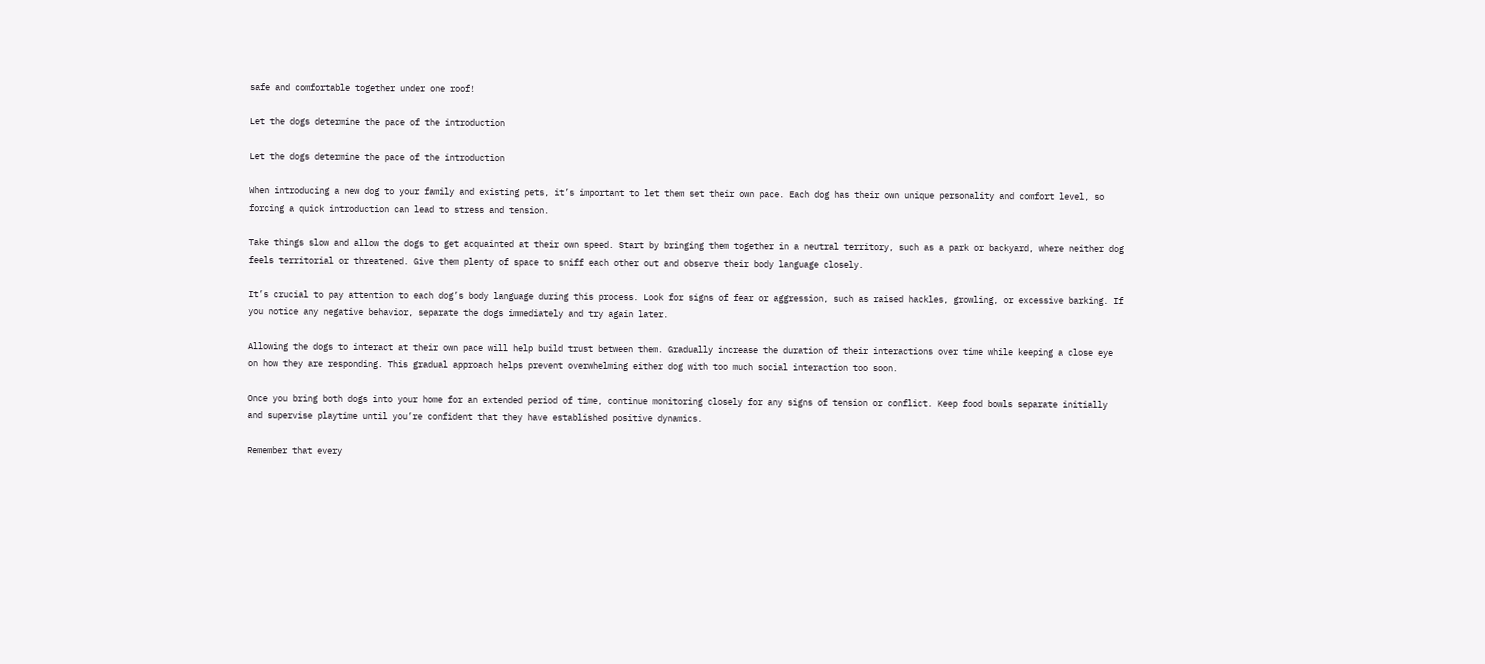safe and comfortable together under one roof!

Let the dogs determine the pace of the introduction

Let the dogs determine the pace of the introduction

When introducing a new dog to your family and existing pets, it’s important to let them set their own pace. Each dog has their own unique personality and comfort level, so forcing a quick introduction can lead to stress and tension.

Take things slow and allow the dogs to get acquainted at their own speed. Start by bringing them together in a neutral territory, such as a park or backyard, where neither dog feels territorial or threatened. Give them plenty of space to sniff each other out and observe their body language closely.

It’s crucial to pay attention to each dog’s body language during this process. Look for signs of fear or aggression, such as raised hackles, growling, or excessive barking. If you notice any negative behavior, separate the dogs immediately and try again later.

Allowing the dogs to interact at their own pace will help build trust between them. Gradually increase the duration of their interactions over time while keeping a close eye on how they are responding. This gradual approach helps prevent overwhelming either dog with too much social interaction too soon.

Once you bring both dogs into your home for an extended period of time, continue monitoring closely for any signs of tension or conflict. Keep food bowls separate initially and supervise playtime until you’re confident that they have established positive dynamics.

Remember that every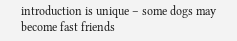introduction is unique – some dogs may become fast friends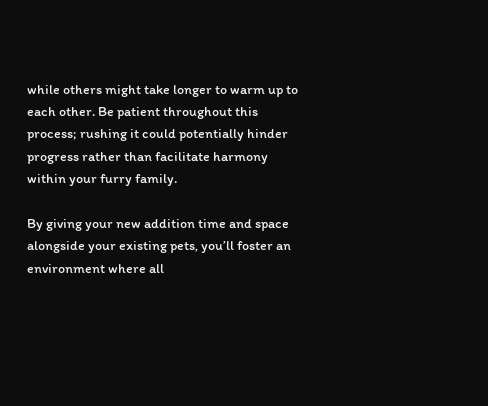while others might take longer to warm up to each other. Be patient throughout this process; rushing it could potentially hinder progress rather than facilitate harmony within your furry family.

By giving your new addition time and space alongside your existing pets, you’ll foster an environment where all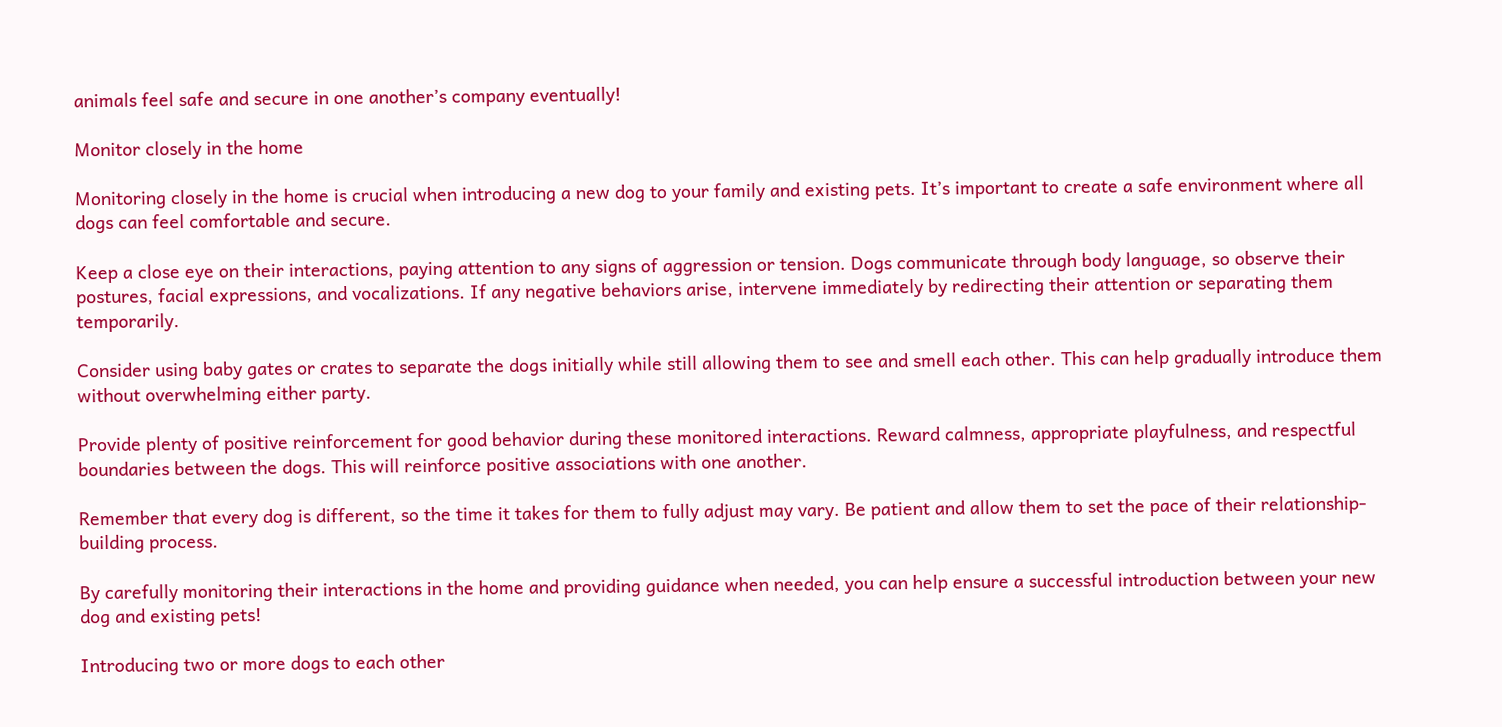animals feel safe and secure in one another’s company eventually!

Monitor closely in the home

Monitoring closely in the home is crucial when introducing a new dog to your family and existing pets. It’s important to create a safe environment where all dogs can feel comfortable and secure.

Keep a close eye on their interactions, paying attention to any signs of aggression or tension. Dogs communicate through body language, so observe their postures, facial expressions, and vocalizations. If any negative behaviors arise, intervene immediately by redirecting their attention or separating them temporarily.

Consider using baby gates or crates to separate the dogs initially while still allowing them to see and smell each other. This can help gradually introduce them without overwhelming either party.

Provide plenty of positive reinforcement for good behavior during these monitored interactions. Reward calmness, appropriate playfulness, and respectful boundaries between the dogs. This will reinforce positive associations with one another.

Remember that every dog is different, so the time it takes for them to fully adjust may vary. Be patient and allow them to set the pace of their relationship-building process.

By carefully monitoring their interactions in the home and providing guidance when needed, you can help ensure a successful introduction between your new dog and existing pets!

Introducing two or more dogs to each other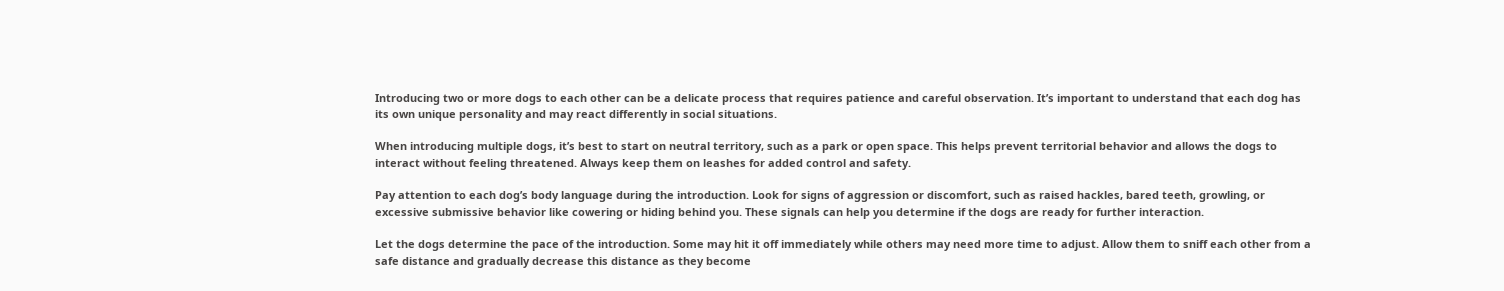Introducing two or more dogs to each other can be a delicate process that requires patience and careful observation. It’s important to understand that each dog has its own unique personality and may react differently in social situations.

When introducing multiple dogs, it’s best to start on neutral territory, such as a park or open space. This helps prevent territorial behavior and allows the dogs to interact without feeling threatened. Always keep them on leashes for added control and safety.

Pay attention to each dog’s body language during the introduction. Look for signs of aggression or discomfort, such as raised hackles, bared teeth, growling, or excessive submissive behavior like cowering or hiding behind you. These signals can help you determine if the dogs are ready for further interaction.

Let the dogs determine the pace of the introduction. Some may hit it off immediately while others may need more time to adjust. Allow them to sniff each other from a safe distance and gradually decrease this distance as they become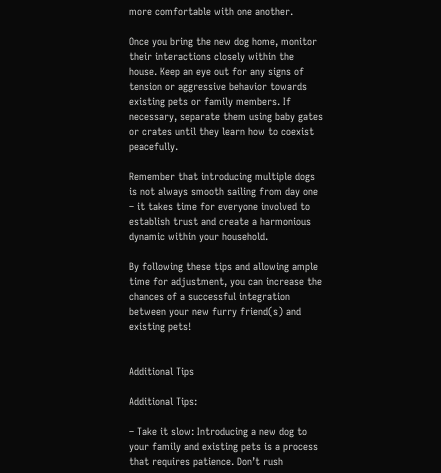more comfortable with one another.

Once you bring the new dog home, monitor their interactions closely within the house. Keep an eye out for any signs of tension or aggressive behavior towards existing pets or family members. If necessary, separate them using baby gates or crates until they learn how to coexist peacefully.

Remember that introducing multiple dogs is not always smooth sailing from day one – it takes time for everyone involved to establish trust and create a harmonious dynamic within your household.

By following these tips and allowing ample time for adjustment, you can increase the chances of a successful integration between your new furry friend(s) and existing pets!


Additional Tips

Additional Tips:

– Take it slow: Introducing a new dog to your family and existing pets is a process that requires patience. Don’t rush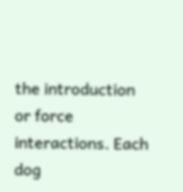the introduction or force interactions. Each dog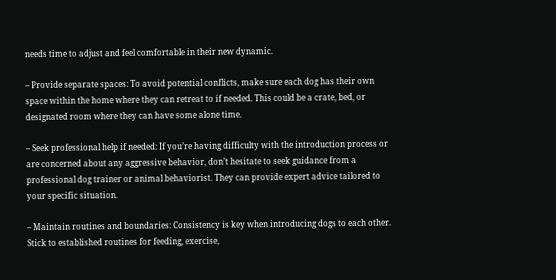needs time to adjust and feel comfortable in their new dynamic.

– Provide separate spaces: To avoid potential conflicts, make sure each dog has their own space within the home where they can retreat to if needed. This could be a crate, bed, or designated room where they can have some alone time.

– Seek professional help if needed: If you’re having difficulty with the introduction process or are concerned about any aggressive behavior, don’t hesitate to seek guidance from a professional dog trainer or animal behaviorist. They can provide expert advice tailored to your specific situation.

– Maintain routines and boundaries: Consistency is key when introducing dogs to each other. Stick to established routines for feeding, exercise,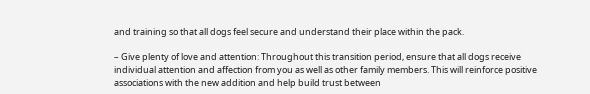and training so that all dogs feel secure and understand their place within the pack.

– Give plenty of love and attention: Throughout this transition period, ensure that all dogs receive individual attention and affection from you as well as other family members. This will reinforce positive associations with the new addition and help build trust between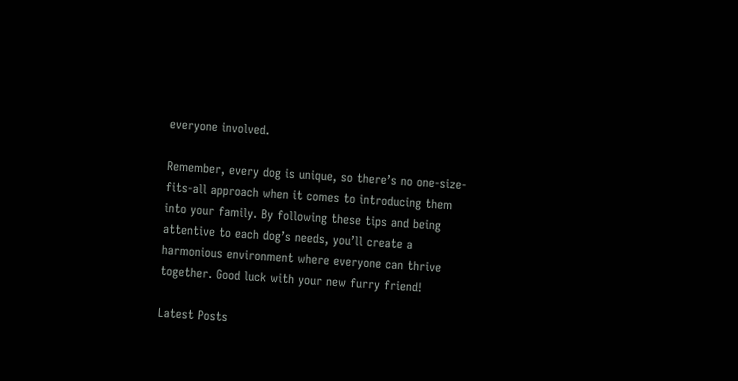everyone involved.

Remember, every dog is unique, so there’s no one-size-fits-all approach when it comes to introducing them into your family. By following these tips and being attentive to each dog’s needs, you’ll create a harmonious environment where everyone can thrive together. Good luck with your new furry friend!

Latest Posts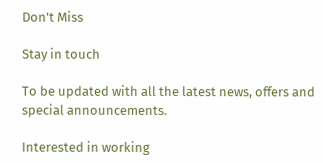Don't Miss

Stay in touch

To be updated with all the latest news, offers and special announcements.

Interested in working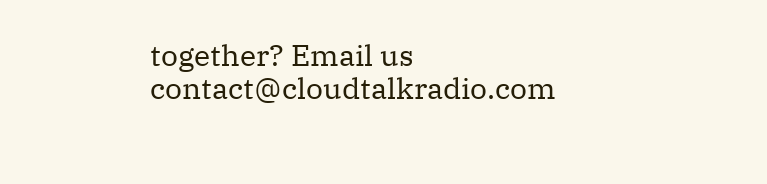together? Email us contact@cloudtalkradio.com